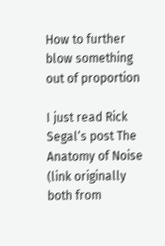How to further blow something out of proportion

I just read Rick Segal‘s post The Anatomy of Noise (link originally both from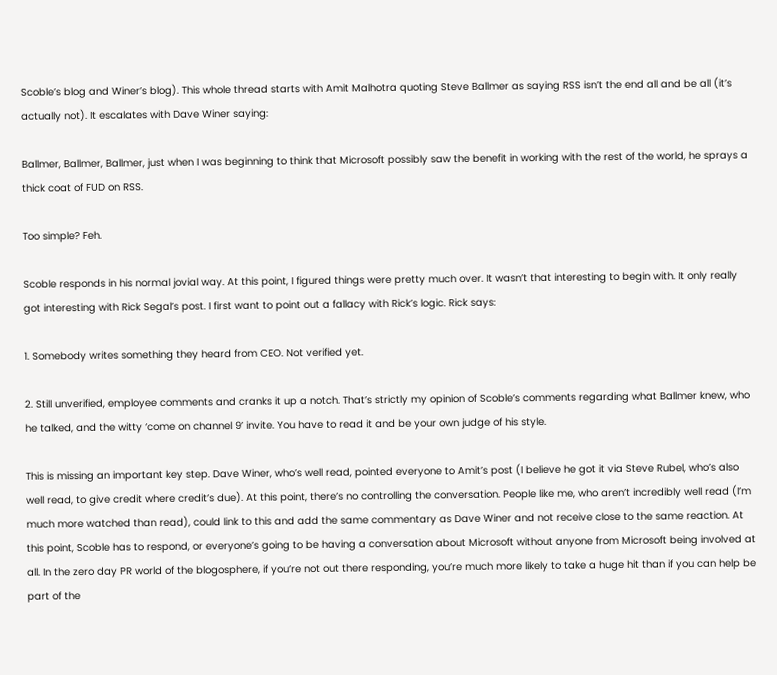Scoble’s blog and Winer’s blog). This whole thread starts with Amit Malhotra quoting Steve Ballmer as saying RSS isn’t the end all and be all (it’s actually not). It escalates with Dave Winer saying:

Ballmer, Ballmer, Ballmer, just when I was beginning to think that Microsoft possibly saw the benefit in working with the rest of the world, he sprays a thick coat of FUD on RSS.

Too simple? Feh.

Scoble responds in his normal jovial way. At this point, I figured things were pretty much over. It wasn’t that interesting to begin with. It only really got interesting with Rick Segal’s post. I first want to point out a fallacy with Rick’s logic. Rick says:

1. Somebody writes something they heard from CEO. Not verified yet.

2. Still unverified, employee comments and cranks it up a notch. That’s strictly my opinion of Scoble’s comments regarding what Ballmer knew, who he talked, and the witty ‘come on channel 9’ invite. You have to read it and be your own judge of his style.

This is missing an important key step. Dave Winer, who’s well read, pointed everyone to Amit’s post (I believe he got it via Steve Rubel, who’s also well read, to give credit where credit’s due). At this point, there’s no controlling the conversation. People like me, who aren’t incredibly well read (I’m much more watched than read), could link to this and add the same commentary as Dave Winer and not receive close to the same reaction. At this point, Scoble has to respond, or everyone’s going to be having a conversation about Microsoft without anyone from Microsoft being involved at all. In the zero day PR world of the blogosphere, if you’re not out there responding, you’re much more likely to take a huge hit than if you can help be part of the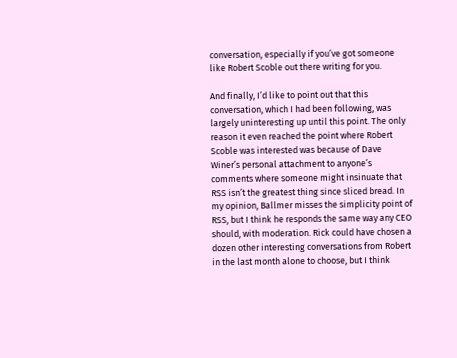conversation, especially if you’ve got someone like Robert Scoble out there writing for you.

And finally, I’d like to point out that this conversation, which I had been following, was largely uninteresting up until this point. The only reason it even reached the point where Robert Scoble was interested was because of Dave Winer’s personal attachment to anyone’s comments where someone might insinuate that RSS isn’t the greatest thing since sliced bread. In my opinion, Ballmer misses the simplicity point of RSS, but I think he responds the same way any CEO should, with moderation. Rick could have chosen a dozen other interesting conversations from Robert in the last month alone to choose, but I think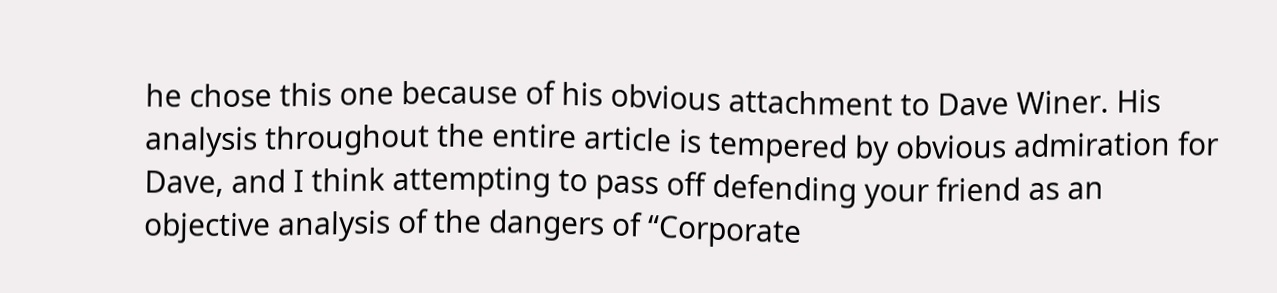he chose this one because of his obvious attachment to Dave Winer. His analysis throughout the entire article is tempered by obvious admiration for Dave, and I think attempting to pass off defending your friend as an objective analysis of the dangers of “Corporate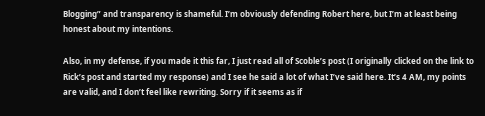Blogging” and transparency is shameful. I’m obviously defending Robert here, but I’m at least being honest about my intentions.

Also, in my defense, if you made it this far, I just read all of Scoble’s post (I originally clicked on the link to Rick’s post and started my response) and I see he said a lot of what I’ve said here. It’s 4 AM, my points are valid, and I don’t feel like rewriting. Sorry if it seems as if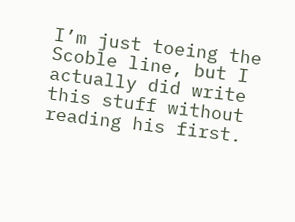I’m just toeing the Scoble line, but I actually did write this stuff without reading his first.